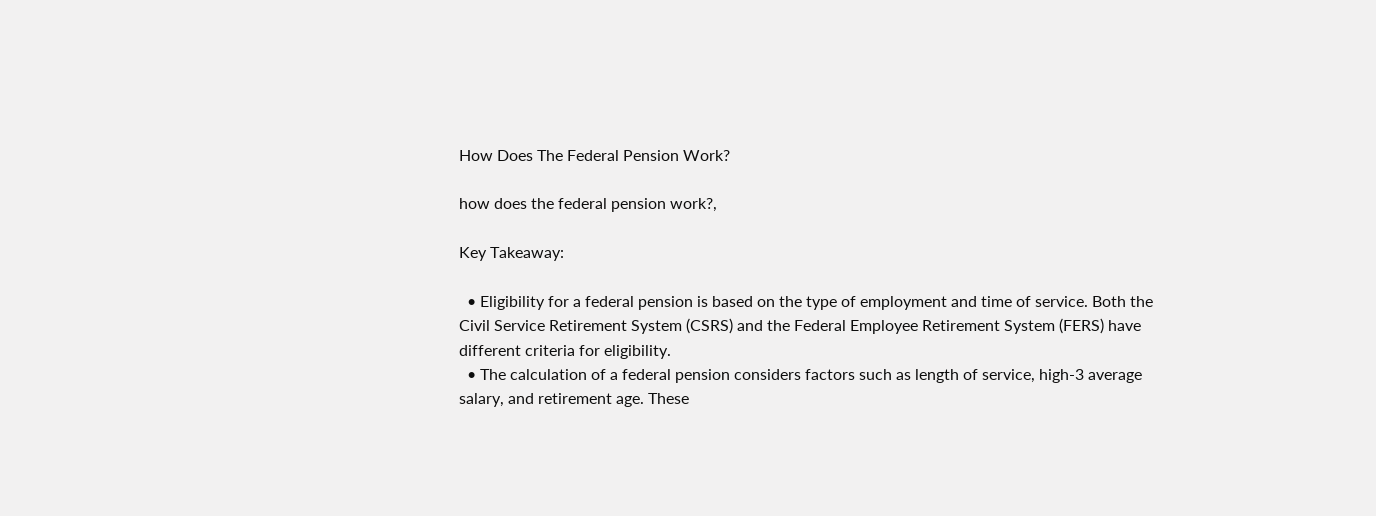How Does The Federal Pension Work?

how does the federal pension work?,

Key Takeaway:

  • Eligibility for a federal pension is based on the type of employment and time of service. Both the Civil Service Retirement System (CSRS) and the Federal Employee Retirement System (FERS) have different criteria for eligibility.
  • The calculation of a federal pension considers factors such as length of service, high-3 average salary, and retirement age. These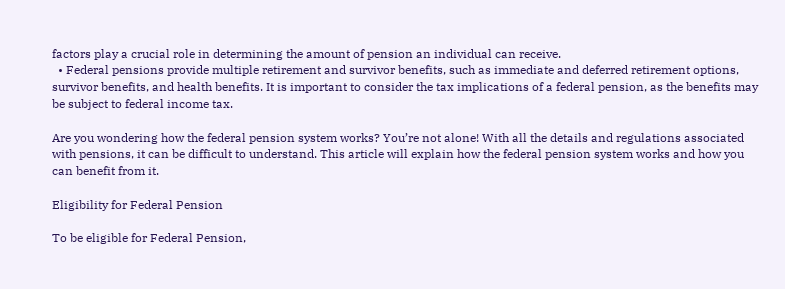factors play a crucial role in determining the amount of pension an individual can receive.
  • Federal pensions provide multiple retirement and survivor benefits, such as immediate and deferred retirement options, survivor benefits, and health benefits. It is important to consider the tax implications of a federal pension, as the benefits may be subject to federal income tax.

Are you wondering how the federal pension system works? You’re not alone! With all the details and regulations associated with pensions, it can be difficult to understand. This article will explain how the federal pension system works and how you can benefit from it.

Eligibility for Federal Pension

To be eligible for Federal Pension,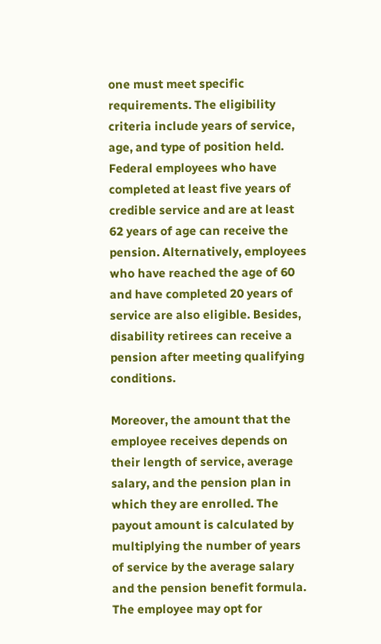one must meet specific requirements. The eligibility criteria include years of service, age, and type of position held. Federal employees who have completed at least five years of credible service and are at least 62 years of age can receive the pension. Alternatively, employees who have reached the age of 60 and have completed 20 years of service are also eligible. Besides, disability retirees can receive a pension after meeting qualifying conditions.

Moreover, the amount that the employee receives depends on their length of service, average salary, and the pension plan in which they are enrolled. The payout amount is calculated by multiplying the number of years of service by the average salary and the pension benefit formula. The employee may opt for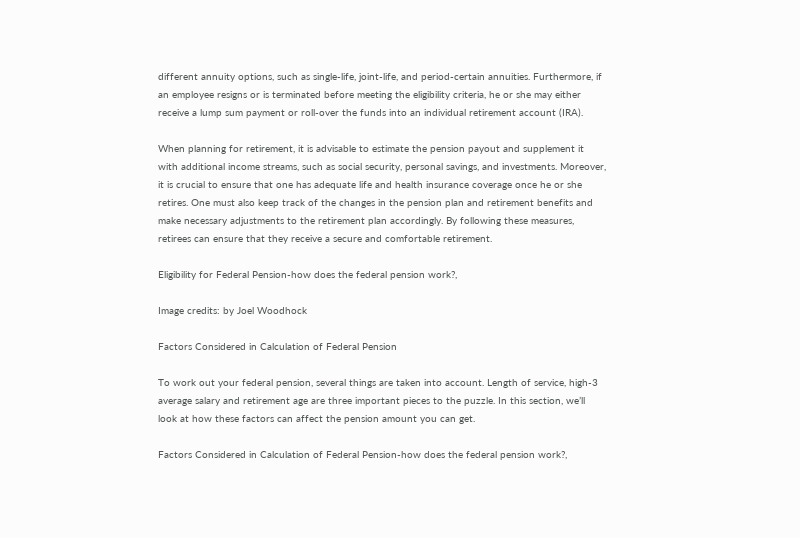different annuity options, such as single-life, joint-life, and period-certain annuities. Furthermore, if an employee resigns or is terminated before meeting the eligibility criteria, he or she may either receive a lump sum payment or roll-over the funds into an individual retirement account (IRA).

When planning for retirement, it is advisable to estimate the pension payout and supplement it with additional income streams, such as social security, personal savings, and investments. Moreover, it is crucial to ensure that one has adequate life and health insurance coverage once he or she retires. One must also keep track of the changes in the pension plan and retirement benefits and make necessary adjustments to the retirement plan accordingly. By following these measures, retirees can ensure that they receive a secure and comfortable retirement.

Eligibility for Federal Pension-how does the federal pension work?,

Image credits: by Joel Woodhock

Factors Considered in Calculation of Federal Pension

To work out your federal pension, several things are taken into account. Length of service, high-3 average salary and retirement age are three important pieces to the puzzle. In this section, we’ll look at how these factors can affect the pension amount you can get.

Factors Considered in Calculation of Federal Pension-how does the federal pension work?,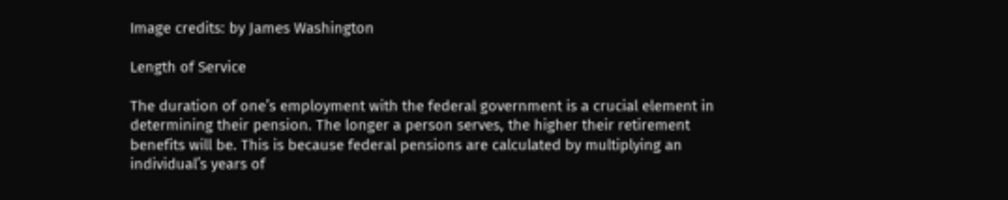Image credits: by James Washington

Length of Service

The duration of one’s employment with the federal government is a crucial element in determining their pension. The longer a person serves, the higher their retirement benefits will be. This is because federal pensions are calculated by multiplying an individual’s years of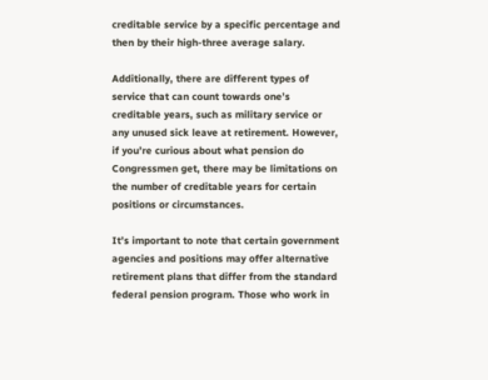creditable service by a specific percentage and then by their high-three average salary.

Additionally, there are different types of service that can count towards one’s creditable years, such as military service or any unused sick leave at retirement. However, if you’re curious about what pension do Congressmen get, there may be limitations on the number of creditable years for certain positions or circumstances.

It’s important to note that certain government agencies and positions may offer alternative retirement plans that differ from the standard federal pension program. Those who work in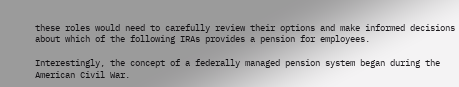these roles would need to carefully review their options and make informed decisions about which of the following IRAs provides a pension for employees.

Interestingly, the concept of a federally managed pension system began during the American Civil War.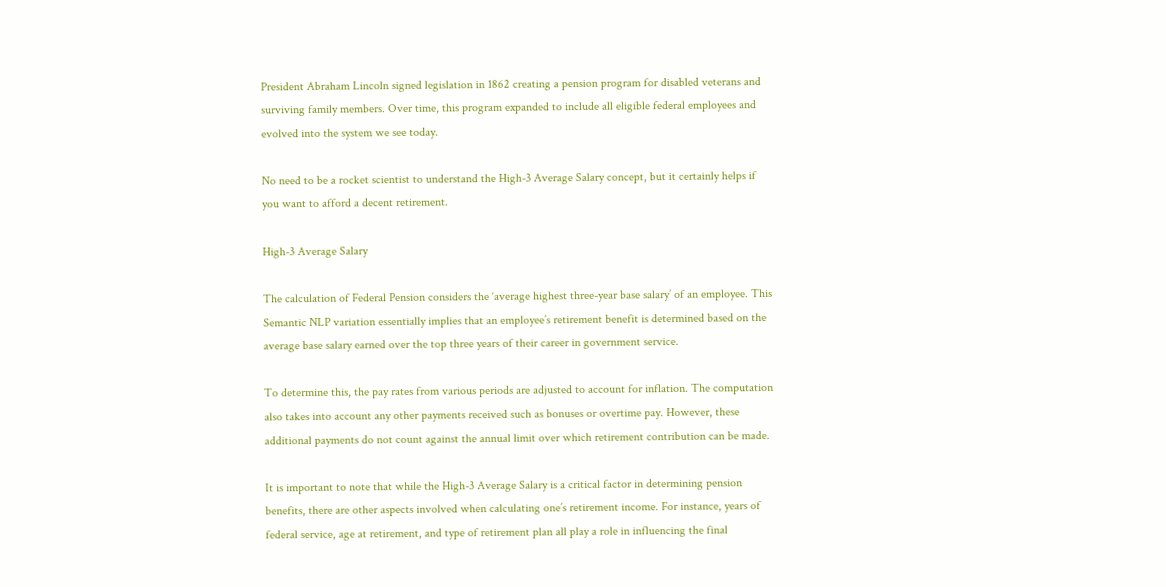President Abraham Lincoln signed legislation in 1862 creating a pension program for disabled veterans and surviving family members. Over time, this program expanded to include all eligible federal employees and evolved into the system we see today.

No need to be a rocket scientist to understand the High-3 Average Salary concept, but it certainly helps if you want to afford a decent retirement.

High-3 Average Salary

The calculation of Federal Pension considers the ‘average highest three-year base salary’ of an employee. This Semantic NLP variation essentially implies that an employee’s retirement benefit is determined based on the average base salary earned over the top three years of their career in government service.

To determine this, the pay rates from various periods are adjusted to account for inflation. The computation also takes into account any other payments received such as bonuses or overtime pay. However, these additional payments do not count against the annual limit over which retirement contribution can be made.

It is important to note that while the High-3 Average Salary is a critical factor in determining pension benefits, there are other aspects involved when calculating one’s retirement income. For instance, years of federal service, age at retirement, and type of retirement plan all play a role in influencing the final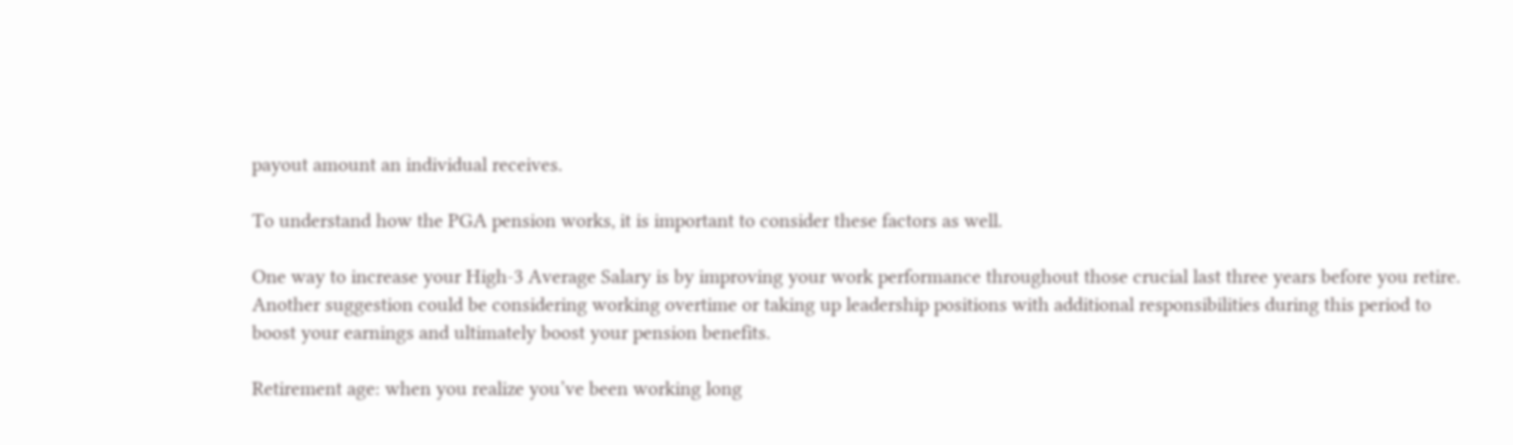payout amount an individual receives.

To understand how the PGA pension works, it is important to consider these factors as well.

One way to increase your High-3 Average Salary is by improving your work performance throughout those crucial last three years before you retire. Another suggestion could be considering working overtime or taking up leadership positions with additional responsibilities during this period to boost your earnings and ultimately boost your pension benefits.

Retirement age: when you realize you’ve been working long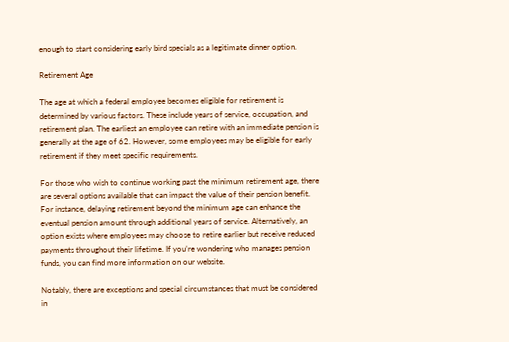enough to start considering early bird specials as a legitimate dinner option.

Retirement Age

The age at which a federal employee becomes eligible for retirement is determined by various factors. These include years of service, occupation, and retirement plan. The earliest an employee can retire with an immediate pension is generally at the age of 62. However, some employees may be eligible for early retirement if they meet specific requirements.

For those who wish to continue working past the minimum retirement age, there are several options available that can impact the value of their pension benefit. For instance, delaying retirement beyond the minimum age can enhance the eventual pension amount through additional years of service. Alternatively, an option exists where employees may choose to retire earlier but receive reduced payments throughout their lifetime. If you’re wondering who manages pension funds, you can find more information on our website.

Notably, there are exceptions and special circumstances that must be considered in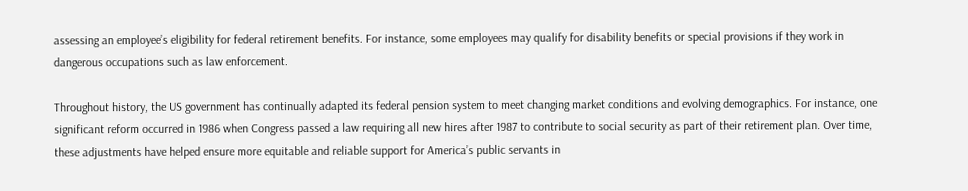assessing an employee’s eligibility for federal retirement benefits. For instance, some employees may qualify for disability benefits or special provisions if they work in dangerous occupations such as law enforcement.

Throughout history, the US government has continually adapted its federal pension system to meet changing market conditions and evolving demographics. For instance, one significant reform occurred in 1986 when Congress passed a law requiring all new hires after 1987 to contribute to social security as part of their retirement plan. Over time, these adjustments have helped ensure more equitable and reliable support for America’s public servants in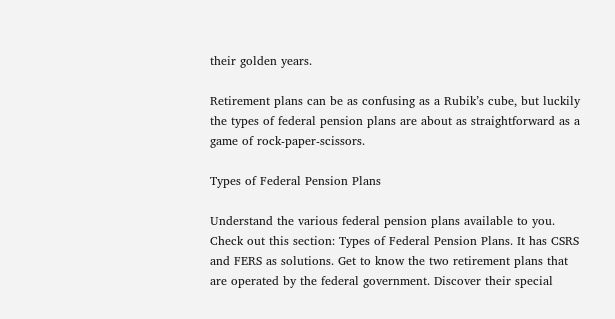their golden years.

Retirement plans can be as confusing as a Rubik’s cube, but luckily the types of federal pension plans are about as straightforward as a game of rock-paper-scissors.

Types of Federal Pension Plans

Understand the various federal pension plans available to you. Check out this section: Types of Federal Pension Plans. It has CSRS and FERS as solutions. Get to know the two retirement plans that are operated by the federal government. Discover their special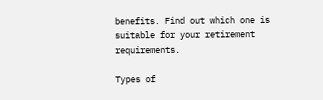benefits. Find out which one is suitable for your retirement requirements.

Types of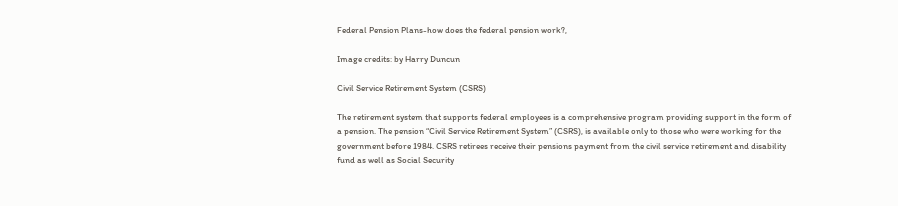Federal Pension Plans-how does the federal pension work?,

Image credits: by Harry Duncun

Civil Service Retirement System (CSRS)

The retirement system that supports federal employees is a comprehensive program providing support in the form of a pension. The pension “Civil Service Retirement System” (CSRS), is available only to those who were working for the government before 1984. CSRS retirees receive their pensions payment from the civil service retirement and disability fund as well as Social Security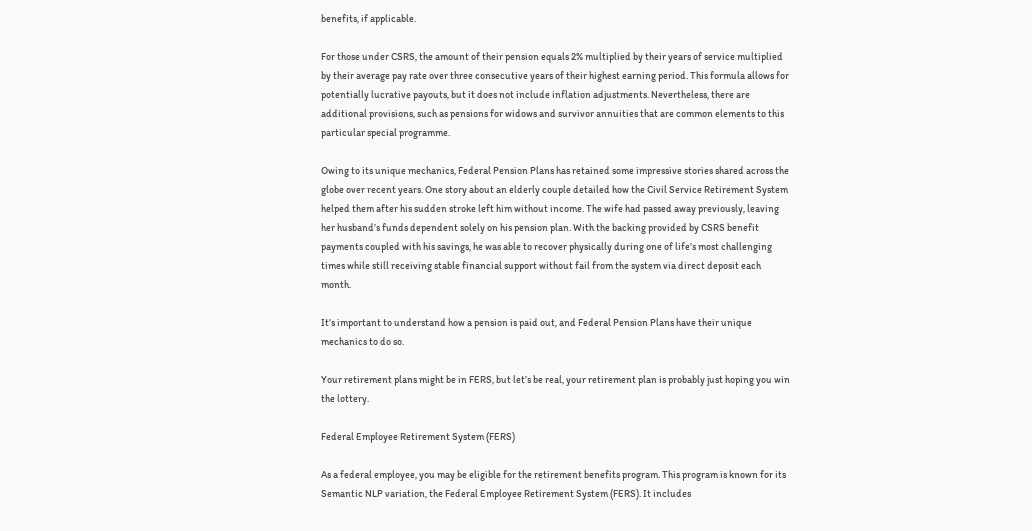benefits, if applicable.

For those under CSRS, the amount of their pension equals 2% multiplied by their years of service multiplied by their average pay rate over three consecutive years of their highest earning period. This formula allows for potentially lucrative payouts, but it does not include inflation adjustments. Nevertheless, there are additional provisions, such as pensions for widows and survivor annuities that are common elements to this particular special programme.

Owing to its unique mechanics, Federal Pension Plans has retained some impressive stories shared across the globe over recent years. One story about an elderly couple detailed how the Civil Service Retirement System helped them after his sudden stroke left him without income. The wife had passed away previously, leaving her husband’s funds dependent solely on his pension plan. With the backing provided by CSRS benefit payments coupled with his savings, he was able to recover physically during one of life’s most challenging times while still receiving stable financial support without fail from the system via direct deposit each month.

It’s important to understand how a pension is paid out, and Federal Pension Plans have their unique mechanics to do so.

Your retirement plans might be in FERS, but let’s be real, your retirement plan is probably just hoping you win the lottery.

Federal Employee Retirement System (FERS)

As a federal employee, you may be eligible for the retirement benefits program. This program is known for its Semantic NLP variation, the Federal Employee Retirement System (FERS). It includes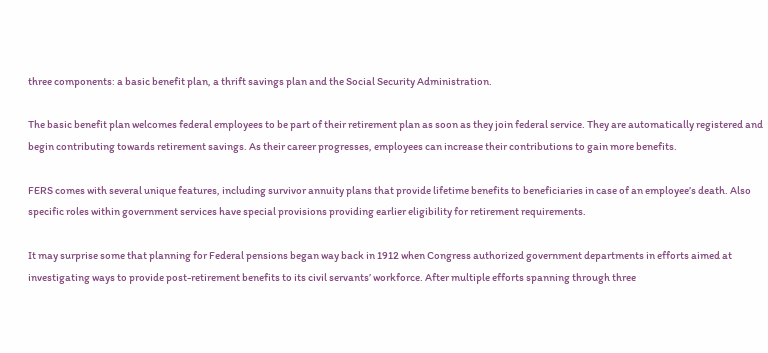three components: a basic benefit plan, a thrift savings plan and the Social Security Administration.

The basic benefit plan welcomes federal employees to be part of their retirement plan as soon as they join federal service. They are automatically registered and begin contributing towards retirement savings. As their career progresses, employees can increase their contributions to gain more benefits.

FERS comes with several unique features, including survivor annuity plans that provide lifetime benefits to beneficiaries in case of an employee’s death. Also specific roles within government services have special provisions providing earlier eligibility for retirement requirements.

It may surprise some that planning for Federal pensions began way back in 1912 when Congress authorized government departments in efforts aimed at investigating ways to provide post-retirement benefits to its civil servants’ workforce. After multiple efforts spanning through three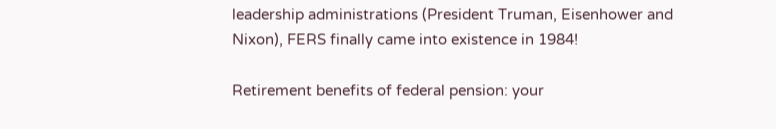leadership administrations (President Truman, Eisenhower and Nixon), FERS finally came into existence in 1984!

Retirement benefits of federal pension: your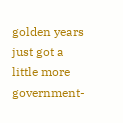golden years just got a little more government-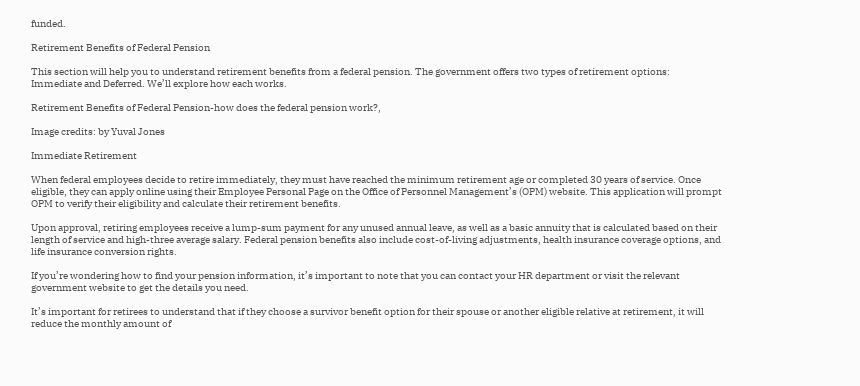funded.

Retirement Benefits of Federal Pension

This section will help you to understand retirement benefits from a federal pension. The government offers two types of retirement options: Immediate and Deferred. We’ll explore how each works.

Retirement Benefits of Federal Pension-how does the federal pension work?,

Image credits: by Yuval Jones

Immediate Retirement

When federal employees decide to retire immediately, they must have reached the minimum retirement age or completed 30 years of service. Once eligible, they can apply online using their Employee Personal Page on the Office of Personnel Management’s (OPM) website. This application will prompt OPM to verify their eligibility and calculate their retirement benefits.

Upon approval, retiring employees receive a lump-sum payment for any unused annual leave, as well as a basic annuity that is calculated based on their length of service and high-three average salary. Federal pension benefits also include cost-of-living adjustments, health insurance coverage options, and life insurance conversion rights.

If you’re wondering how to find your pension information, it’s important to note that you can contact your HR department or visit the relevant government website to get the details you need.

It’s important for retirees to understand that if they choose a survivor benefit option for their spouse or another eligible relative at retirement, it will reduce the monthly amount of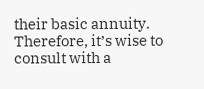their basic annuity. Therefore, it’s wise to consult with a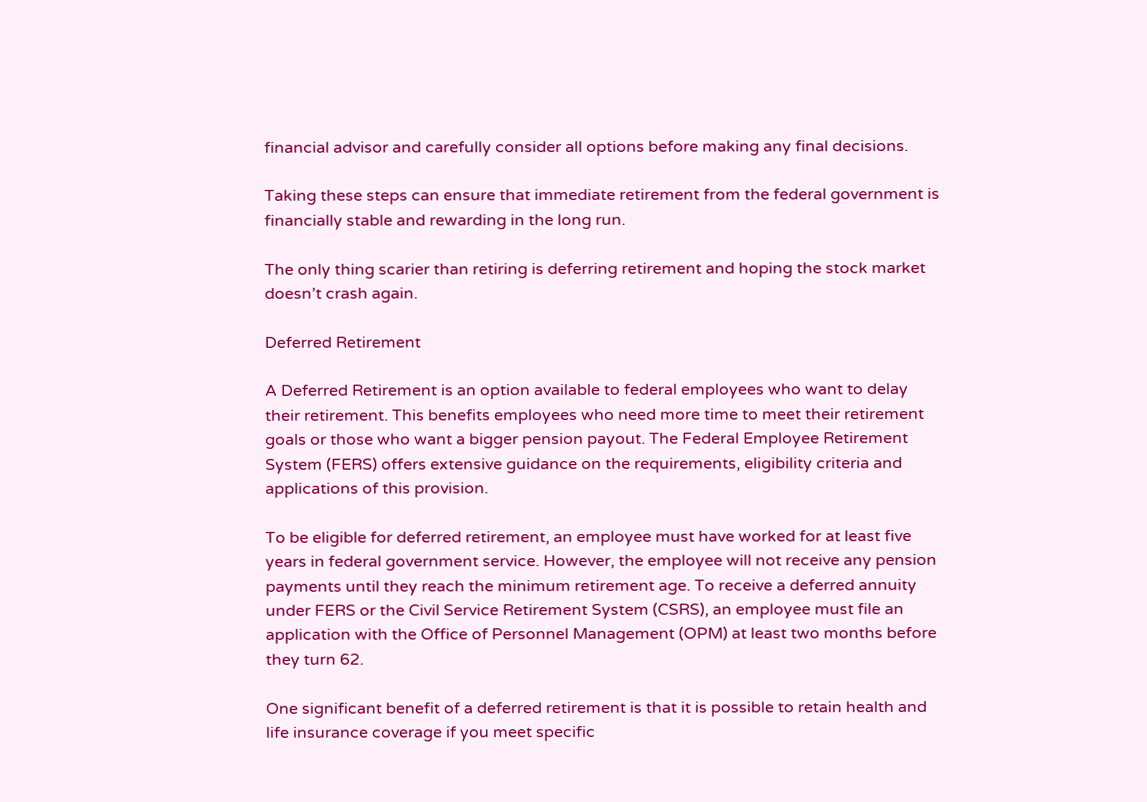financial advisor and carefully consider all options before making any final decisions.

Taking these steps can ensure that immediate retirement from the federal government is financially stable and rewarding in the long run.

The only thing scarier than retiring is deferring retirement and hoping the stock market doesn’t crash again.

Deferred Retirement

A Deferred Retirement is an option available to federal employees who want to delay their retirement. This benefits employees who need more time to meet their retirement goals or those who want a bigger pension payout. The Federal Employee Retirement System (FERS) offers extensive guidance on the requirements, eligibility criteria and applications of this provision.

To be eligible for deferred retirement, an employee must have worked for at least five years in federal government service. However, the employee will not receive any pension payments until they reach the minimum retirement age. To receive a deferred annuity under FERS or the Civil Service Retirement System (CSRS), an employee must file an application with the Office of Personnel Management (OPM) at least two months before they turn 62.

One significant benefit of a deferred retirement is that it is possible to retain health and life insurance coverage if you meet specific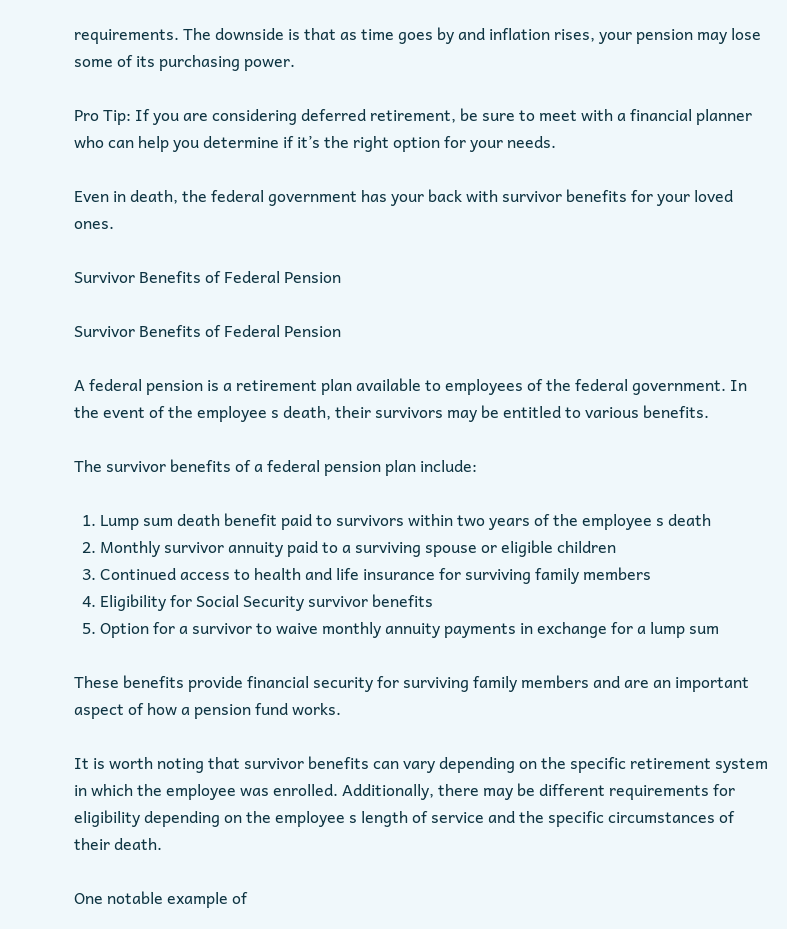requirements. The downside is that as time goes by and inflation rises, your pension may lose some of its purchasing power.

Pro Tip: If you are considering deferred retirement, be sure to meet with a financial planner who can help you determine if it’s the right option for your needs.

Even in death, the federal government has your back with survivor benefits for your loved ones.

Survivor Benefits of Federal Pension

Survivor Benefits of Federal Pension

A federal pension is a retirement plan available to employees of the federal government. In the event of the employee s death, their survivors may be entitled to various benefits.

The survivor benefits of a federal pension plan include:

  1. Lump sum death benefit paid to survivors within two years of the employee s death
  2. Monthly survivor annuity paid to a surviving spouse or eligible children
  3. Continued access to health and life insurance for surviving family members
  4. Eligibility for Social Security survivor benefits
  5. Option for a survivor to waive monthly annuity payments in exchange for a lump sum

These benefits provide financial security for surviving family members and are an important aspect of how a pension fund works.

It is worth noting that survivor benefits can vary depending on the specific retirement system in which the employee was enrolled. Additionally, there may be different requirements for eligibility depending on the employee s length of service and the specific circumstances of their death.

One notable example of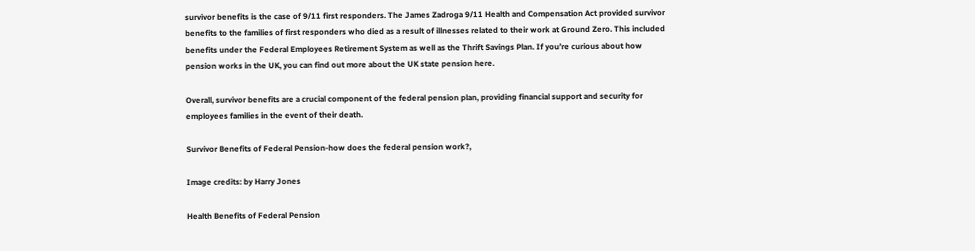survivor benefits is the case of 9/11 first responders. The James Zadroga 9/11 Health and Compensation Act provided survivor benefits to the families of first responders who died as a result of illnesses related to their work at Ground Zero. This included benefits under the Federal Employees Retirement System as well as the Thrift Savings Plan. If you’re curious about how pension works in the UK, you can find out more about the UK state pension here.

Overall, survivor benefits are a crucial component of the federal pension plan, providing financial support and security for employees families in the event of their death.

Survivor Benefits of Federal Pension-how does the federal pension work?,

Image credits: by Harry Jones

Health Benefits of Federal Pension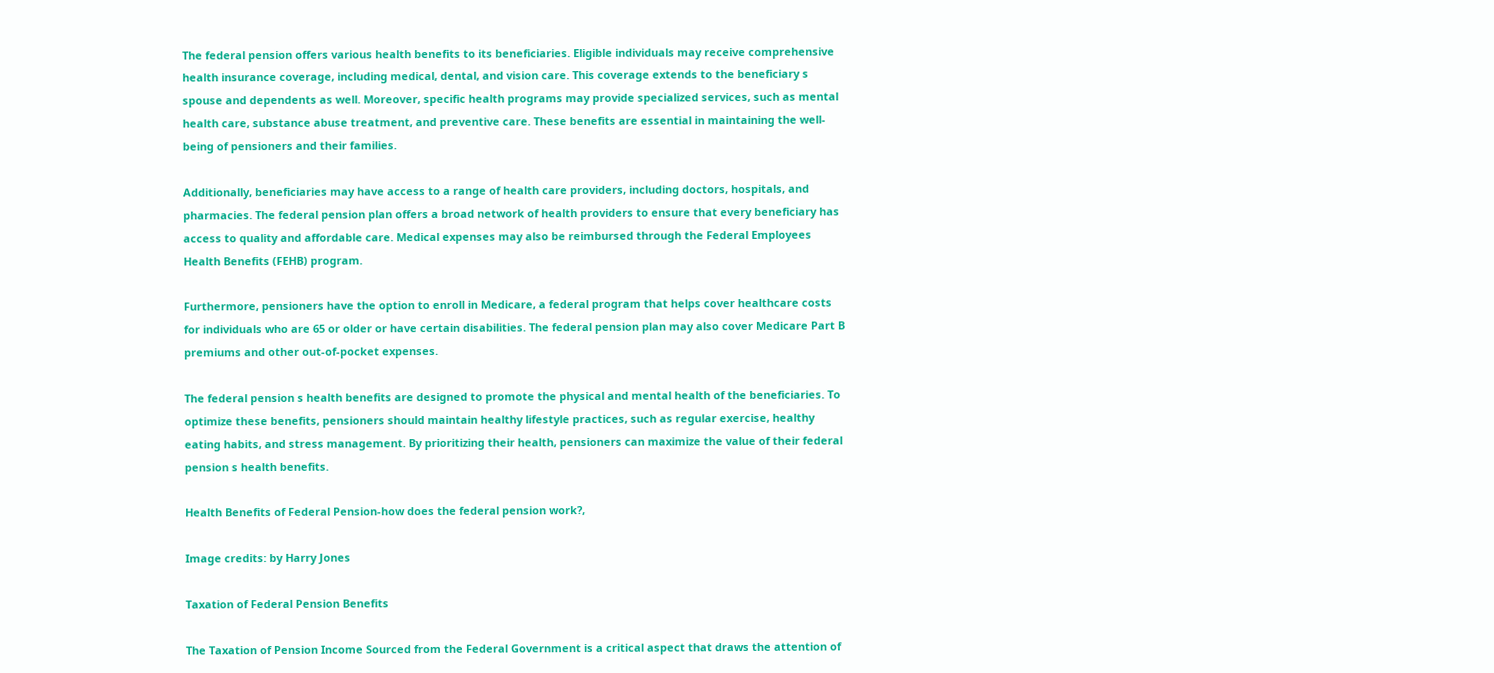The federal pension offers various health benefits to its beneficiaries. Eligible individuals may receive comprehensive health insurance coverage, including medical, dental, and vision care. This coverage extends to the beneficiary s spouse and dependents as well. Moreover, specific health programs may provide specialized services, such as mental health care, substance abuse treatment, and preventive care. These benefits are essential in maintaining the well-being of pensioners and their families.

Additionally, beneficiaries may have access to a range of health care providers, including doctors, hospitals, and pharmacies. The federal pension plan offers a broad network of health providers to ensure that every beneficiary has access to quality and affordable care. Medical expenses may also be reimbursed through the Federal Employees Health Benefits (FEHB) program.

Furthermore, pensioners have the option to enroll in Medicare, a federal program that helps cover healthcare costs for individuals who are 65 or older or have certain disabilities. The federal pension plan may also cover Medicare Part B premiums and other out-of-pocket expenses.

The federal pension s health benefits are designed to promote the physical and mental health of the beneficiaries. To optimize these benefits, pensioners should maintain healthy lifestyle practices, such as regular exercise, healthy eating habits, and stress management. By prioritizing their health, pensioners can maximize the value of their federal pension s health benefits.

Health Benefits of Federal Pension-how does the federal pension work?,

Image credits: by Harry Jones

Taxation of Federal Pension Benefits

The Taxation of Pension Income Sourced from the Federal Government is a critical aspect that draws the attention of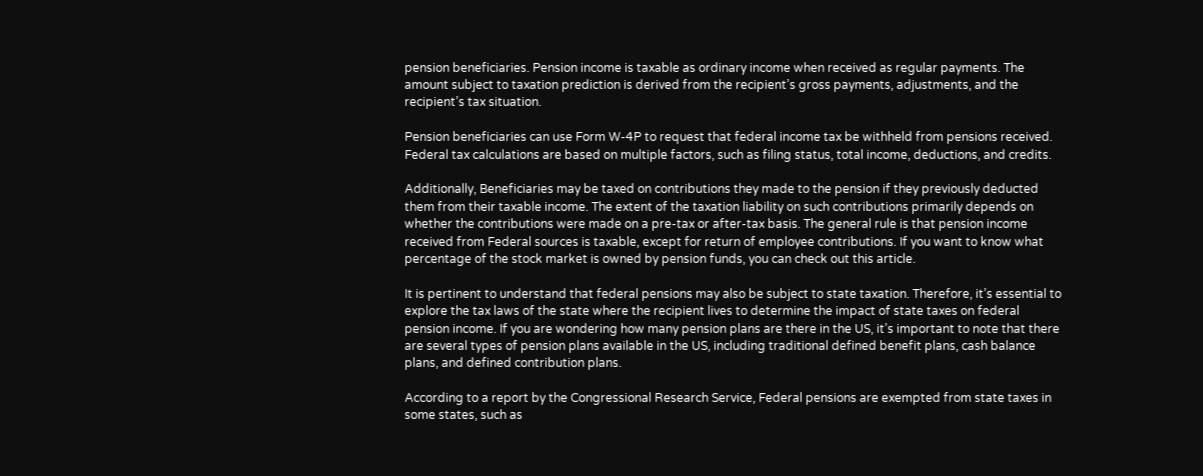pension beneficiaries. Pension income is taxable as ordinary income when received as regular payments. The amount subject to taxation prediction is derived from the recipient’s gross payments, adjustments, and the recipient’s tax situation.

Pension beneficiaries can use Form W-4P to request that federal income tax be withheld from pensions received. Federal tax calculations are based on multiple factors, such as filing status, total income, deductions, and credits.

Additionally, Beneficiaries may be taxed on contributions they made to the pension if they previously deducted them from their taxable income. The extent of the taxation liability on such contributions primarily depends on whether the contributions were made on a pre-tax or after-tax basis. The general rule is that pension income received from Federal sources is taxable, except for return of employee contributions. If you want to know what percentage of the stock market is owned by pension funds, you can check out this article.

It is pertinent to understand that federal pensions may also be subject to state taxation. Therefore, it’s essential to explore the tax laws of the state where the recipient lives to determine the impact of state taxes on federal pension income. If you are wondering how many pension plans are there in the US, it’s important to note that there are several types of pension plans available in the US, including traditional defined benefit plans, cash balance plans, and defined contribution plans.

According to a report by the Congressional Research Service, Federal pensions are exempted from state taxes in some states, such as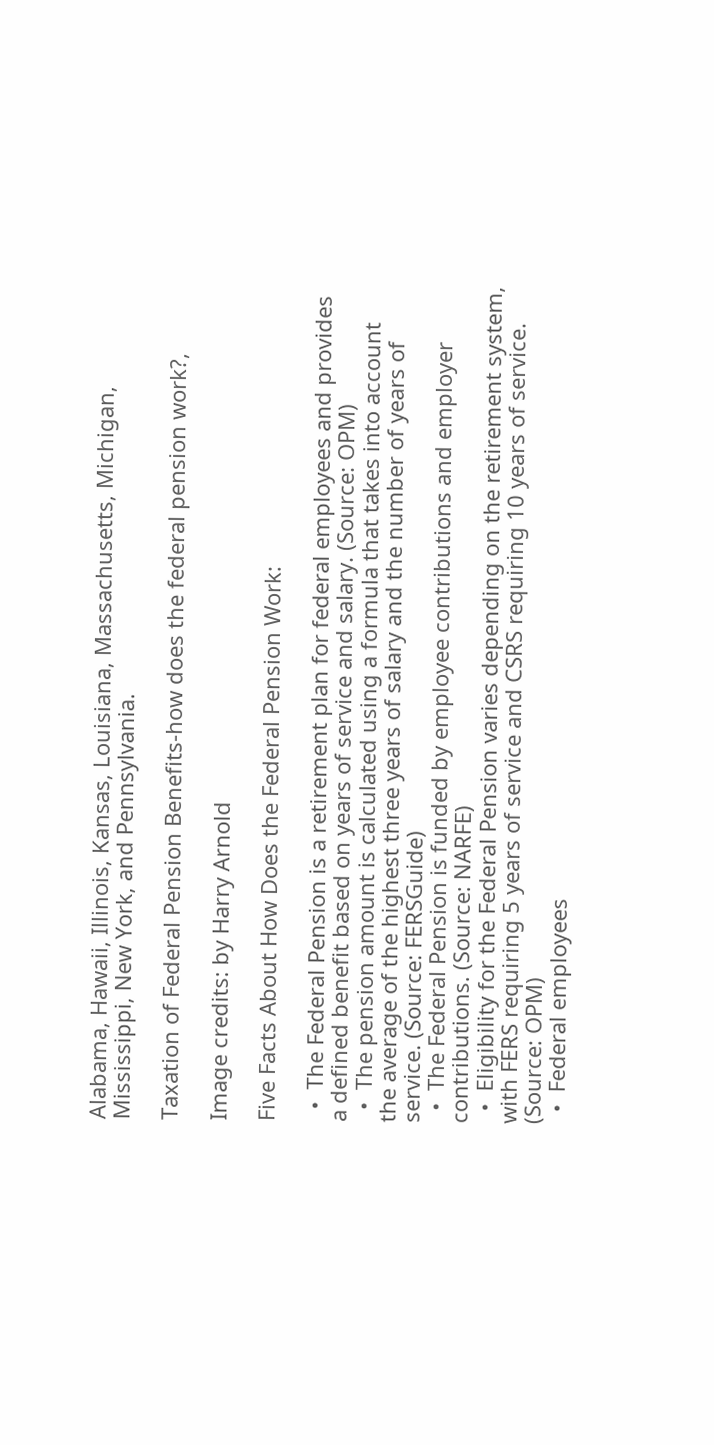Alabama, Hawaii, Illinois, Kansas, Louisiana, Massachusetts, Michigan, Mississippi, New York, and Pennsylvania.

Taxation of Federal Pension Benefits-how does the federal pension work?,

Image credits: by Harry Arnold

Five Facts About How Does the Federal Pension Work:

  •  The Federal Pension is a retirement plan for federal employees and provides a defined benefit based on years of service and salary. (Source: OPM)
  •  The pension amount is calculated using a formula that takes into account the average of the highest three years of salary and the number of years of service. (Source: FERSGuide)
  •  The Federal Pension is funded by employee contributions and employer contributions. (Source: NARFE)
  •  Eligibility for the Federal Pension varies depending on the retirement system, with FERS requiring 5 years of service and CSRS requiring 10 years of service. (Source: OPM)
  •  Federal employees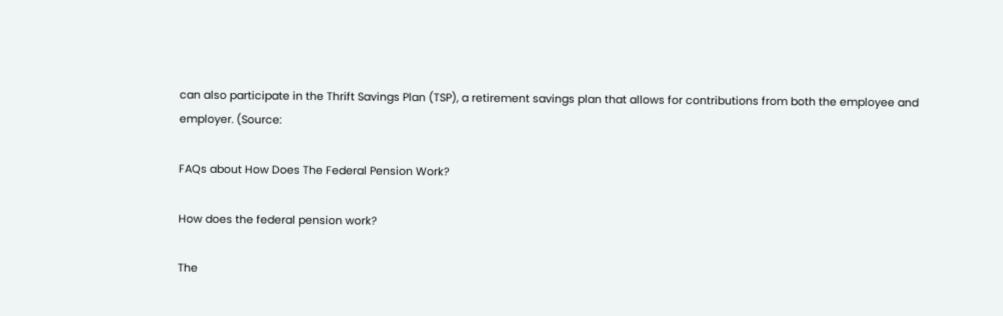can also participate in the Thrift Savings Plan (TSP), a retirement savings plan that allows for contributions from both the employee and employer. (Source:

FAQs about How Does The Federal Pension Work?

How does the federal pension work?

The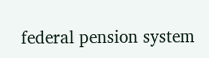federal pension system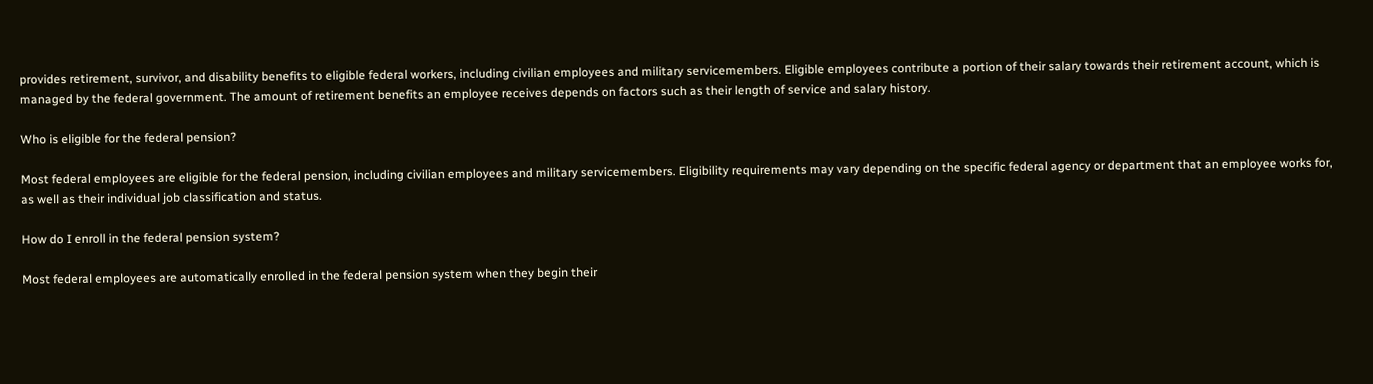provides retirement, survivor, and disability benefits to eligible federal workers, including civilian employees and military servicemembers. Eligible employees contribute a portion of their salary towards their retirement account, which is managed by the federal government. The amount of retirement benefits an employee receives depends on factors such as their length of service and salary history.

Who is eligible for the federal pension?

Most federal employees are eligible for the federal pension, including civilian employees and military servicemembers. Eligibility requirements may vary depending on the specific federal agency or department that an employee works for, as well as their individual job classification and status.

How do I enroll in the federal pension system?

Most federal employees are automatically enrolled in the federal pension system when they begin their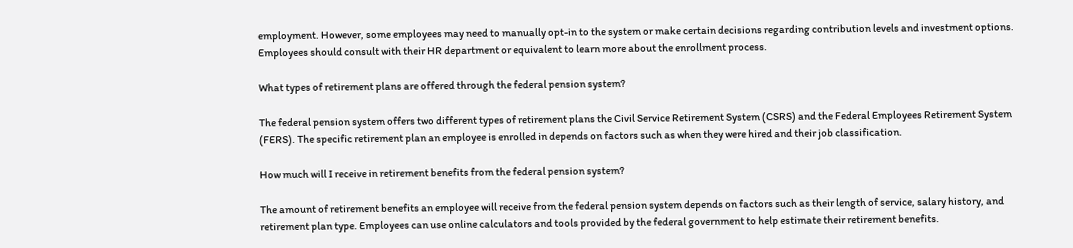employment. However, some employees may need to manually opt-in to the system or make certain decisions regarding contribution levels and investment options. Employees should consult with their HR department or equivalent to learn more about the enrollment process.

What types of retirement plans are offered through the federal pension system?

The federal pension system offers two different types of retirement plans the Civil Service Retirement System (CSRS) and the Federal Employees Retirement System (FERS). The specific retirement plan an employee is enrolled in depends on factors such as when they were hired and their job classification.

How much will I receive in retirement benefits from the federal pension system?

The amount of retirement benefits an employee will receive from the federal pension system depends on factors such as their length of service, salary history, and retirement plan type. Employees can use online calculators and tools provided by the federal government to help estimate their retirement benefits.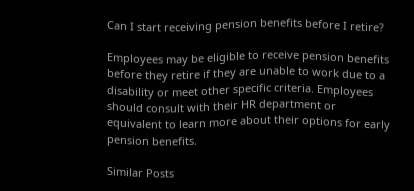Can I start receiving pension benefits before I retire?

Employees may be eligible to receive pension benefits before they retire if they are unable to work due to a disability or meet other specific criteria. Employees should consult with their HR department or equivalent to learn more about their options for early pension benefits.

Similar Posts